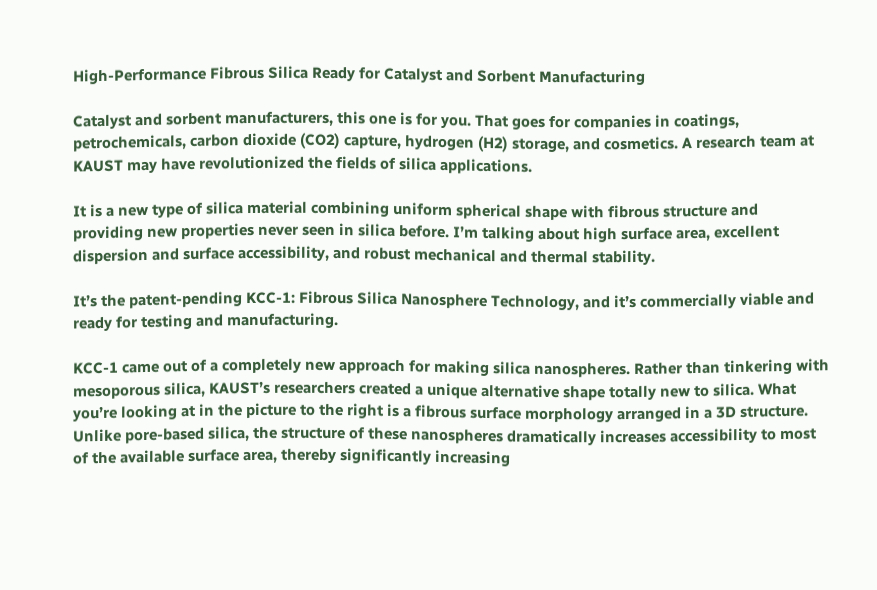High-Performance Fibrous Silica Ready for Catalyst and Sorbent Manufacturing

Catalyst and sorbent manufacturers, this one is for you. That goes for companies in coatings, petrochemicals, carbon dioxide (CO2) capture, hydrogen (H2) storage, and cosmetics. A research team at KAUST may have revolutionized the fields of silica applications.

It is a new type of silica material combining uniform spherical shape with fibrous structure and providing new properties never seen in silica before. I’m talking about high surface area, excellent dispersion and surface accessibility, and robust mechanical and thermal stability.

It’s the patent-pending KCC-1: Fibrous Silica Nanosphere Technology, and it’s commercially viable and ready for testing and manufacturing.

KCC-1 came out of a completely new approach for making silica nanospheres. Rather than tinkering with mesoporous silica, KAUST’s researchers created a unique alternative shape totally new to silica. What you’re looking at in the picture to the right is a fibrous surface morphology arranged in a 3D structure. Unlike pore-based silica, the structure of these nanospheres dramatically increases accessibility to most of the available surface area, thereby significantly increasing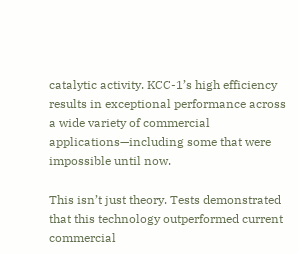catalytic activity. KCC-1’s high efficiency results in exceptional performance across a wide variety of commercial applications—including some that were impossible until now.

This isn’t just theory. Tests demonstrated that this technology outperformed current commercial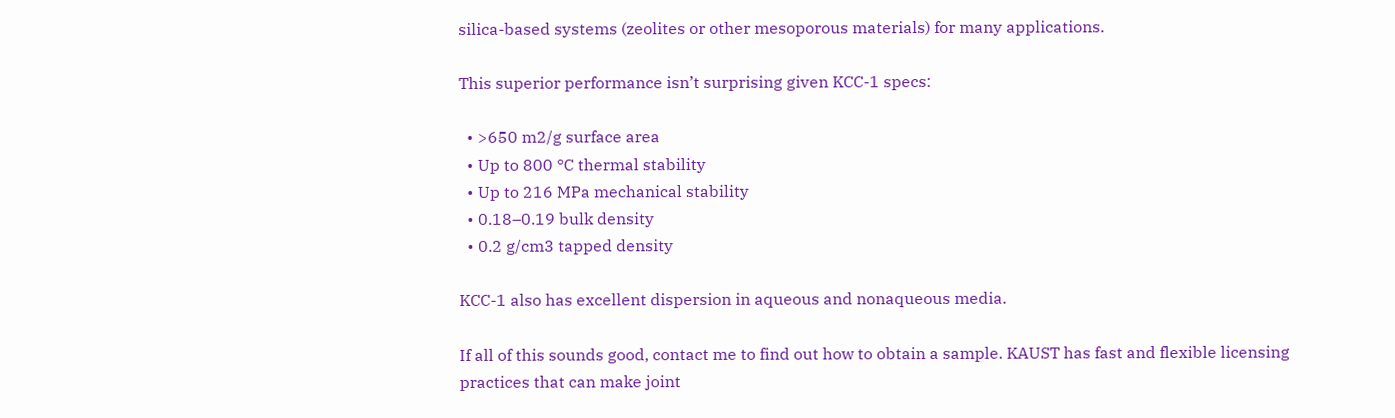silica-based systems (zeolites or other mesoporous materials) for many applications.

This superior performance isn’t surprising given KCC-1 specs:

  • >650 m2/g surface area
  • Up to 800 °C thermal stability
  • Up to 216 MPa mechanical stability
  • 0.18–0.19 bulk density
  • 0.2 g/cm3 tapped density

KCC-1 also has excellent dispersion in aqueous and nonaqueous media.

If all of this sounds good, contact me to find out how to obtain a sample. KAUST has fast and flexible licensing practices that can make joint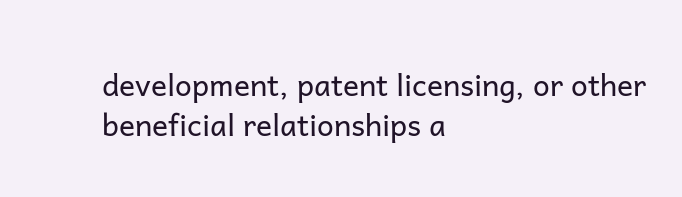development, patent licensing, or other beneficial relationships a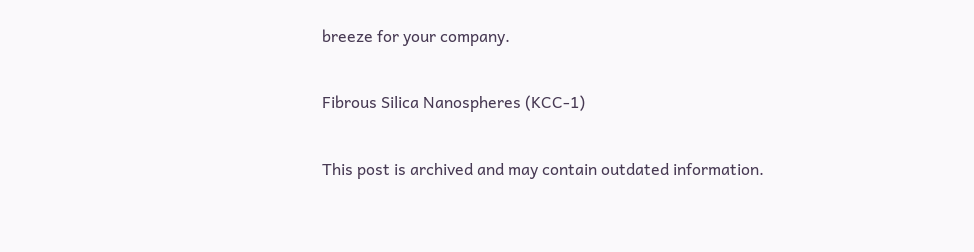breeze for your company.

Fibrous Silica Nanospheres (KCC-1)

This post is archived and may contain outdated information.